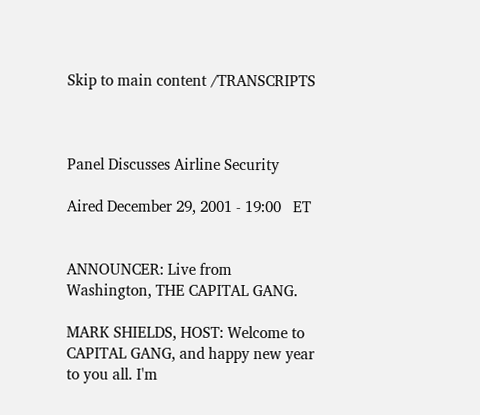Skip to main content /TRANSCRIPTS



Panel Discusses Airline Security

Aired December 29, 2001 - 19:00   ET


ANNOUNCER: Live from Washington, THE CAPITAL GANG.

MARK SHIELDS, HOST: Welcome to CAPITAL GANG, and happy new year to you all. I'm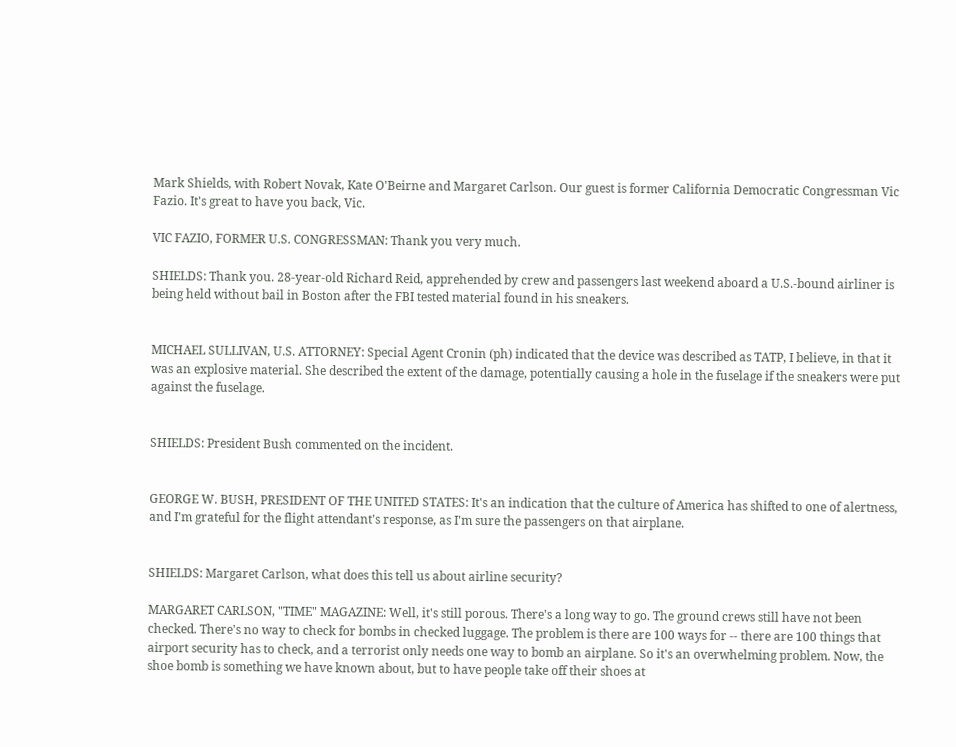Mark Shields, with Robert Novak, Kate O'Beirne and Margaret Carlson. Our guest is former California Democratic Congressman Vic Fazio. It's great to have you back, Vic.

VIC FAZIO, FORMER U.S. CONGRESSMAN: Thank you very much.

SHIELDS: Thank you. 28-year-old Richard Reid, apprehended by crew and passengers last weekend aboard a U.S.-bound airliner is being held without bail in Boston after the FBI tested material found in his sneakers.


MICHAEL SULLIVAN, U.S. ATTORNEY: Special Agent Cronin (ph) indicated that the device was described as TATP, I believe, in that it was an explosive material. She described the extent of the damage, potentially causing a hole in the fuselage if the sneakers were put against the fuselage.


SHIELDS: President Bush commented on the incident.


GEORGE W. BUSH, PRESIDENT OF THE UNITED STATES: It's an indication that the culture of America has shifted to one of alertness, and I'm grateful for the flight attendant's response, as I'm sure the passengers on that airplane.


SHIELDS: Margaret Carlson, what does this tell us about airline security?

MARGARET CARLSON, "TIME" MAGAZINE: Well, it's still porous. There's a long way to go. The ground crews still have not been checked. There's no way to check for bombs in checked luggage. The problem is there are 100 ways for -- there are 100 things that airport security has to check, and a terrorist only needs one way to bomb an airplane. So it's an overwhelming problem. Now, the shoe bomb is something we have known about, but to have people take off their shoes at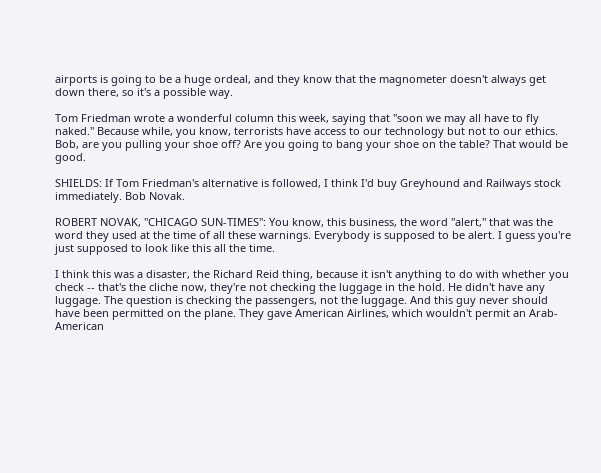airports is going to be a huge ordeal, and they know that the magnometer doesn't always get down there, so it's a possible way.

Tom Friedman wrote a wonderful column this week, saying that "soon we may all have to fly naked." Because while, you know, terrorists have access to our technology but not to our ethics. Bob, are you pulling your shoe off? Are you going to bang your shoe on the table? That would be good.

SHIELDS: If Tom Friedman's alternative is followed, I think I'd buy Greyhound and Railways stock immediately. Bob Novak.

ROBERT NOVAK, "CHICAGO SUN-TIMES": You know, this business, the word "alert," that was the word they used at the time of all these warnings. Everybody is supposed to be alert. I guess you're just supposed to look like this all the time.

I think this was a disaster, the Richard Reid thing, because it isn't anything to do with whether you check -- that's the cliche now, they're not checking the luggage in the hold. He didn't have any luggage. The question is checking the passengers, not the luggage. And this guy never should have been permitted on the plane. They gave American Airlines, which wouldn't permit an Arab-American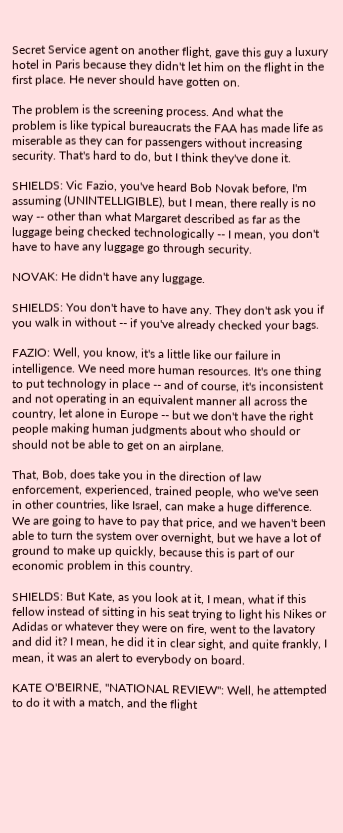Secret Service agent on another flight, gave this guy a luxury hotel in Paris because they didn't let him on the flight in the first place. He never should have gotten on.

The problem is the screening process. And what the problem is like typical bureaucrats the FAA has made life as miserable as they can for passengers without increasing security. That's hard to do, but I think they've done it.

SHIELDS: Vic Fazio, you've heard Bob Novak before, I'm assuming (UNINTELLIGIBLE), but I mean, there really is no way -- other than what Margaret described as far as the luggage being checked technologically -- I mean, you don't have to have any luggage go through security.

NOVAK: He didn't have any luggage.

SHIELDS: You don't have to have any. They don't ask you if you walk in without -- if you've already checked your bags.

FAZIO: Well, you know, it's a little like our failure in intelligence. We need more human resources. It's one thing to put technology in place -- and of course, it's inconsistent and not operating in an equivalent manner all across the country, let alone in Europe -- but we don't have the right people making human judgments about who should or should not be able to get on an airplane.

That, Bob, does take you in the direction of law enforcement, experienced, trained people, who we've seen in other countries, like Israel, can make a huge difference. We are going to have to pay that price, and we haven't been able to turn the system over overnight, but we have a lot of ground to make up quickly, because this is part of our economic problem in this country.

SHIELDS: But Kate, as you look at it, I mean, what if this fellow instead of sitting in his seat trying to light his Nikes or Adidas or whatever they were on fire, went to the lavatory and did it? I mean, he did it in clear sight, and quite frankly, I mean, it was an alert to everybody on board.

KATE O'BEIRNE, "NATIONAL REVIEW": Well, he attempted to do it with a match, and the flight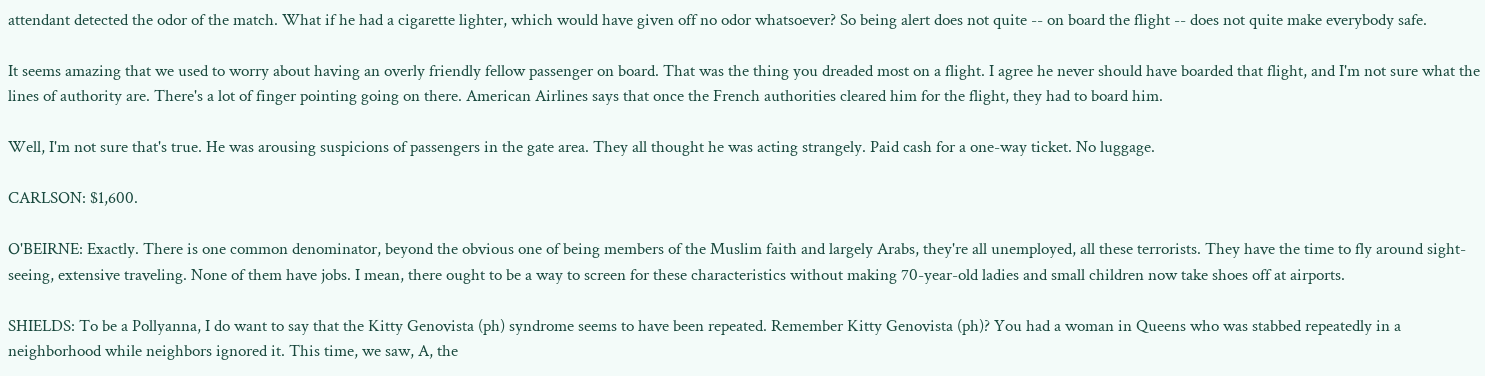attendant detected the odor of the match. What if he had a cigarette lighter, which would have given off no odor whatsoever? So being alert does not quite -- on board the flight -- does not quite make everybody safe.

It seems amazing that we used to worry about having an overly friendly fellow passenger on board. That was the thing you dreaded most on a flight. I agree he never should have boarded that flight, and I'm not sure what the lines of authority are. There's a lot of finger pointing going on there. American Airlines says that once the French authorities cleared him for the flight, they had to board him.

Well, I'm not sure that's true. He was arousing suspicions of passengers in the gate area. They all thought he was acting strangely. Paid cash for a one-way ticket. No luggage.

CARLSON: $1,600.

O'BEIRNE: Exactly. There is one common denominator, beyond the obvious one of being members of the Muslim faith and largely Arabs, they're all unemployed, all these terrorists. They have the time to fly around sight-seeing, extensive traveling. None of them have jobs. I mean, there ought to be a way to screen for these characteristics without making 70-year-old ladies and small children now take shoes off at airports.

SHIELDS: To be a Pollyanna, I do want to say that the Kitty Genovista (ph) syndrome seems to have been repeated. Remember Kitty Genovista (ph)? You had a woman in Queens who was stabbed repeatedly in a neighborhood while neighbors ignored it. This time, we saw, A, the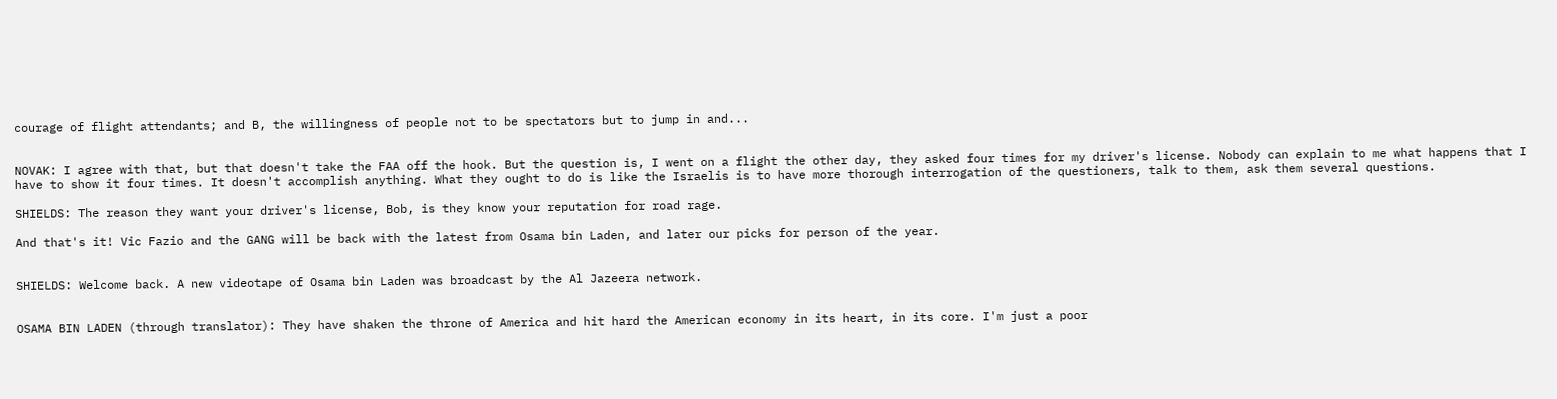courage of flight attendants; and B, the willingness of people not to be spectators but to jump in and...


NOVAK: I agree with that, but that doesn't take the FAA off the hook. But the question is, I went on a flight the other day, they asked four times for my driver's license. Nobody can explain to me what happens that I have to show it four times. It doesn't accomplish anything. What they ought to do is like the Israelis is to have more thorough interrogation of the questioners, talk to them, ask them several questions.

SHIELDS: The reason they want your driver's license, Bob, is they know your reputation for road rage.

And that's it! Vic Fazio and the GANG will be back with the latest from Osama bin Laden, and later our picks for person of the year.


SHIELDS: Welcome back. A new videotape of Osama bin Laden was broadcast by the Al Jazeera network.


OSAMA BIN LADEN (through translator): They have shaken the throne of America and hit hard the American economy in its heart, in its core. I'm just a poor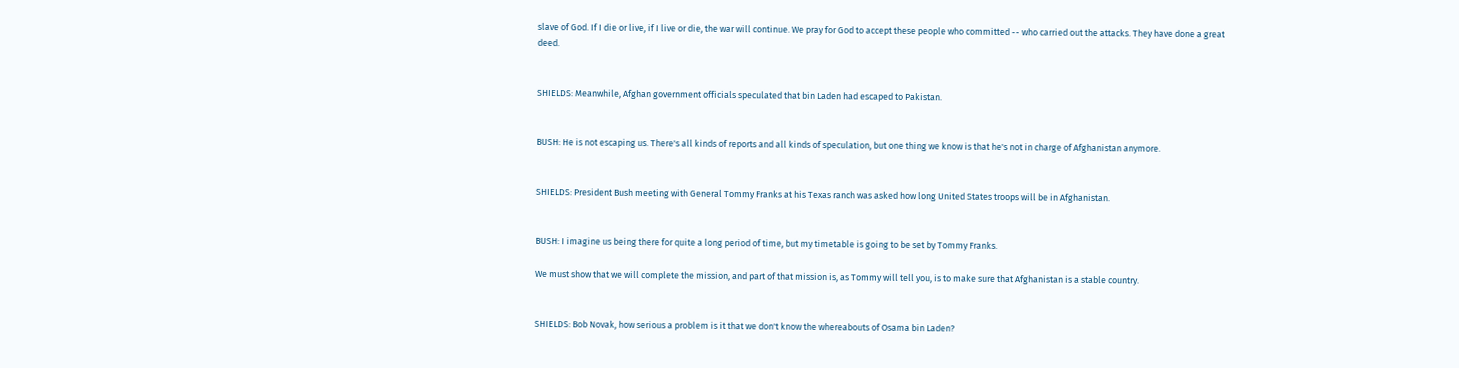slave of God. If I die or live, if I live or die, the war will continue. We pray for God to accept these people who committed -- who carried out the attacks. They have done a great deed.


SHIELDS: Meanwhile, Afghan government officials speculated that bin Laden had escaped to Pakistan.


BUSH: He is not escaping us. There's all kinds of reports and all kinds of speculation, but one thing we know is that he's not in charge of Afghanistan anymore.


SHIELDS: President Bush meeting with General Tommy Franks at his Texas ranch was asked how long United States troops will be in Afghanistan.


BUSH: I imagine us being there for quite a long period of time, but my timetable is going to be set by Tommy Franks.

We must show that we will complete the mission, and part of that mission is, as Tommy will tell you, is to make sure that Afghanistan is a stable country.


SHIELDS: Bob Novak, how serious a problem is it that we don't know the whereabouts of Osama bin Laden?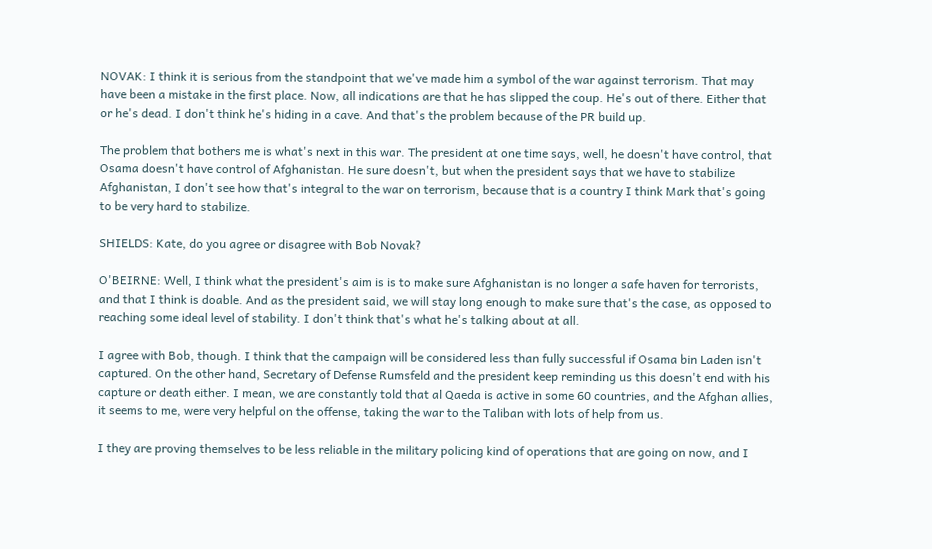NOVAK: I think it is serious from the standpoint that we've made him a symbol of the war against terrorism. That may have been a mistake in the first place. Now, all indications are that he has slipped the coup. He's out of there. Either that or he's dead. I don't think he's hiding in a cave. And that's the problem because of the PR build up.

The problem that bothers me is what's next in this war. The president at one time says, well, he doesn't have control, that Osama doesn't have control of Afghanistan. He sure doesn't, but when the president says that we have to stabilize Afghanistan, I don't see how that's integral to the war on terrorism, because that is a country I think Mark that's going to be very hard to stabilize.

SHIELDS: Kate, do you agree or disagree with Bob Novak?

O'BEIRNE: Well, I think what the president's aim is is to make sure Afghanistan is no longer a safe haven for terrorists, and that I think is doable. And as the president said, we will stay long enough to make sure that's the case, as opposed to reaching some ideal level of stability. I don't think that's what he's talking about at all.

I agree with Bob, though. I think that the campaign will be considered less than fully successful if Osama bin Laden isn't captured. On the other hand, Secretary of Defense Rumsfeld and the president keep reminding us this doesn't end with his capture or death either. I mean, we are constantly told that al Qaeda is active in some 60 countries, and the Afghan allies, it seems to me, were very helpful on the offense, taking the war to the Taliban with lots of help from us.

I they are proving themselves to be less reliable in the military policing kind of operations that are going on now, and I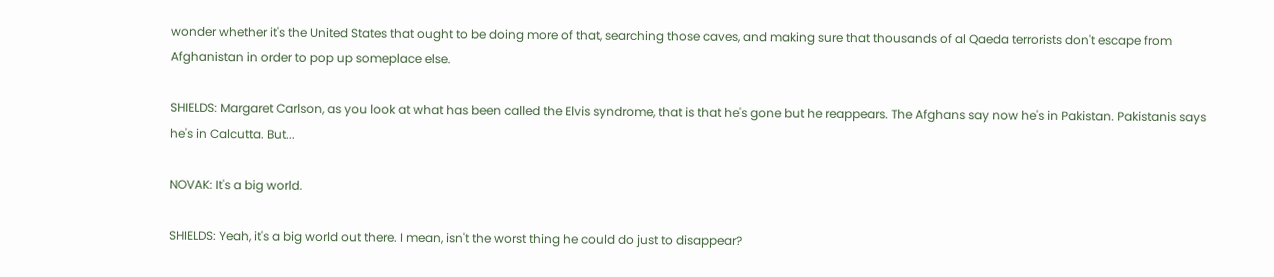wonder whether it's the United States that ought to be doing more of that, searching those caves, and making sure that thousands of al Qaeda terrorists don't escape from Afghanistan in order to pop up someplace else.

SHIELDS: Margaret Carlson, as you look at what has been called the Elvis syndrome, that is that he's gone but he reappears. The Afghans say now he's in Pakistan. Pakistanis says he's in Calcutta. But...

NOVAK: It's a big world.

SHIELDS: Yeah, it's a big world out there. I mean, isn't the worst thing he could do just to disappear?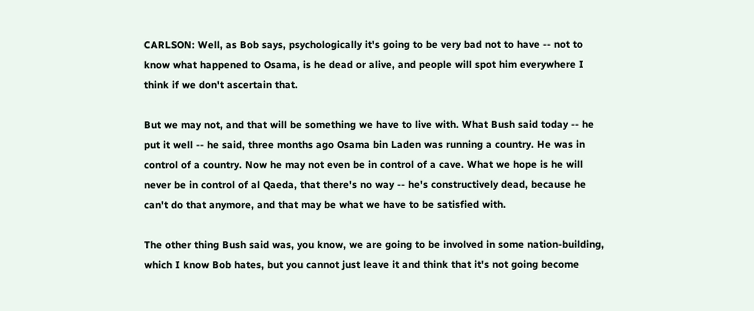CARLSON: Well, as Bob says, psychologically it's going to be very bad not to have -- not to know what happened to Osama, is he dead or alive, and people will spot him everywhere I think if we don't ascertain that.

But we may not, and that will be something we have to live with. What Bush said today -- he put it well -- he said, three months ago Osama bin Laden was running a country. He was in control of a country. Now he may not even be in control of a cave. What we hope is he will never be in control of al Qaeda, that there's no way -- he's constructively dead, because he can't do that anymore, and that may be what we have to be satisfied with.

The other thing Bush said was, you know, we are going to be involved in some nation-building, which I know Bob hates, but you cannot just leave it and think that it's not going become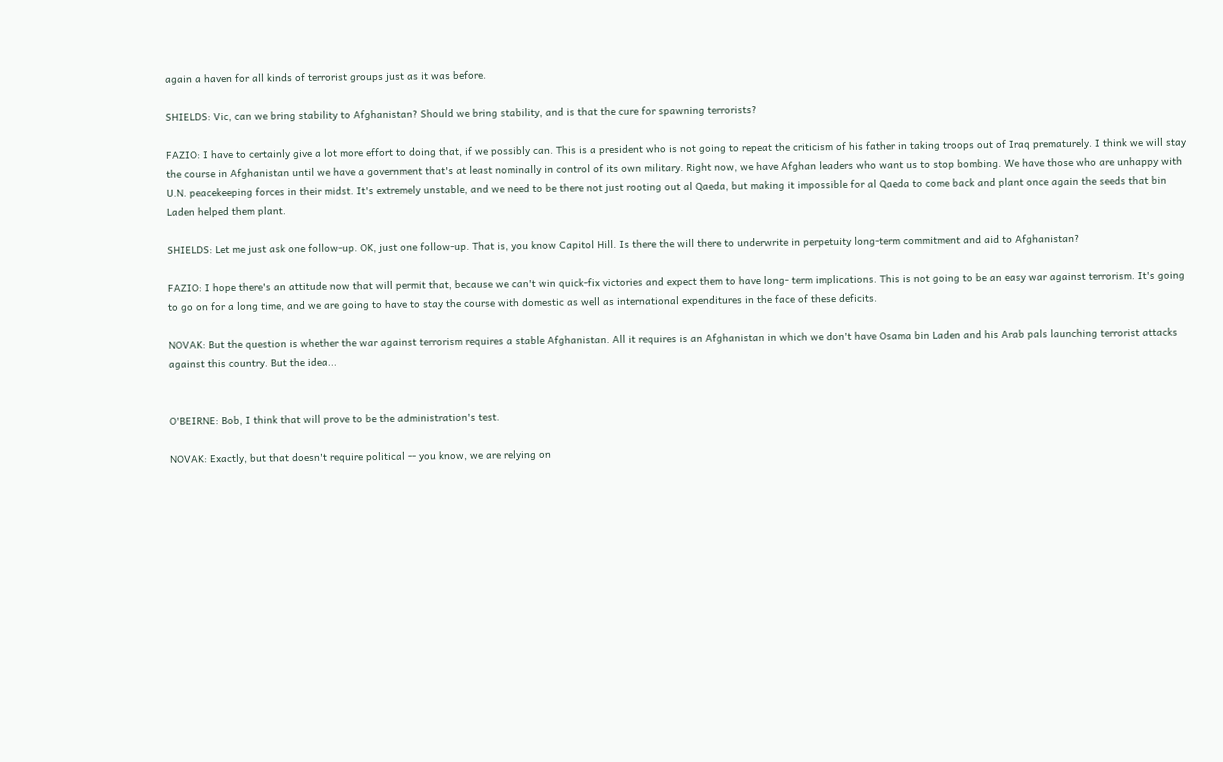again a haven for all kinds of terrorist groups just as it was before.

SHIELDS: Vic, can we bring stability to Afghanistan? Should we bring stability, and is that the cure for spawning terrorists?

FAZIO: I have to certainly give a lot more effort to doing that, if we possibly can. This is a president who is not going to repeat the criticism of his father in taking troops out of Iraq prematurely. I think we will stay the course in Afghanistan until we have a government that's at least nominally in control of its own military. Right now, we have Afghan leaders who want us to stop bombing. We have those who are unhappy with U.N. peacekeeping forces in their midst. It's extremely unstable, and we need to be there not just rooting out al Qaeda, but making it impossible for al Qaeda to come back and plant once again the seeds that bin Laden helped them plant.

SHIELDS: Let me just ask one follow-up. OK, just one follow-up. That is, you know Capitol Hill. Is there the will there to underwrite in perpetuity long-term commitment and aid to Afghanistan?

FAZIO: I hope there's an attitude now that will permit that, because we can't win quick-fix victories and expect them to have long- term implications. This is not going to be an easy war against terrorism. It's going to go on for a long time, and we are going to have to stay the course with domestic as well as international expenditures in the face of these deficits.

NOVAK: But the question is whether the war against terrorism requires a stable Afghanistan. All it requires is an Afghanistan in which we don't have Osama bin Laden and his Arab pals launching terrorist attacks against this country. But the idea...


O'BEIRNE: Bob, I think that will prove to be the administration's test.

NOVAK: Exactly, but that doesn't require political -- you know, we are relying on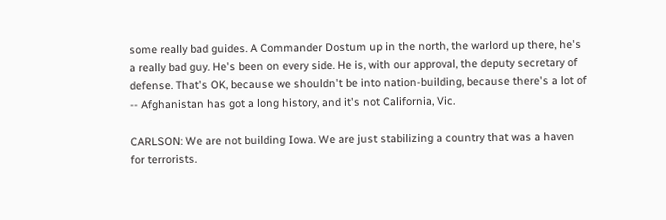some really bad guides. A Commander Dostum up in the north, the warlord up there, he's a really bad guy. He's been on every side. He is, with our approval, the deputy secretary of defense. That's OK, because we shouldn't be into nation-building, because there's a lot of -- Afghanistan has got a long history, and it's not California, Vic.

CARLSON: We are not building Iowa. We are just stabilizing a country that was a haven for terrorists.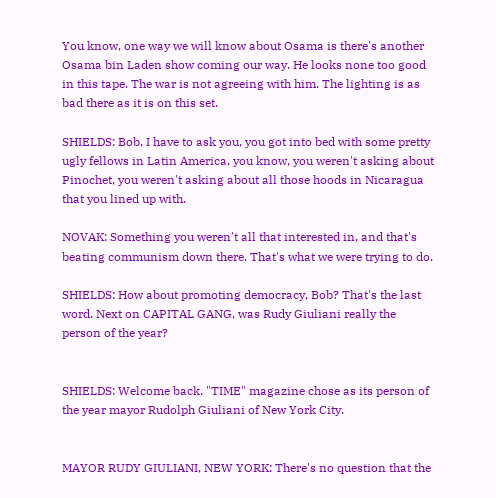You know, one way we will know about Osama is there's another Osama bin Laden show coming our way. He looks none too good in this tape. The war is not agreeing with him. The lighting is as bad there as it is on this set.

SHIELDS: Bob, I have to ask you, you got into bed with some pretty ugly fellows in Latin America, you know, you weren't asking about Pinochet, you weren't asking about all those hoods in Nicaragua that you lined up with.

NOVAK: Something you weren't all that interested in, and that's beating communism down there. That's what we were trying to do.

SHIELDS: How about promoting democracy, Bob? That's the last word. Next on CAPITAL GANG, was Rudy Giuliani really the person of the year?


SHIELDS: Welcome back. "TIME" magazine chose as its person of the year mayor Rudolph Giuliani of New York City.


MAYOR RUDY GIULIANI, NEW YORK: There's no question that the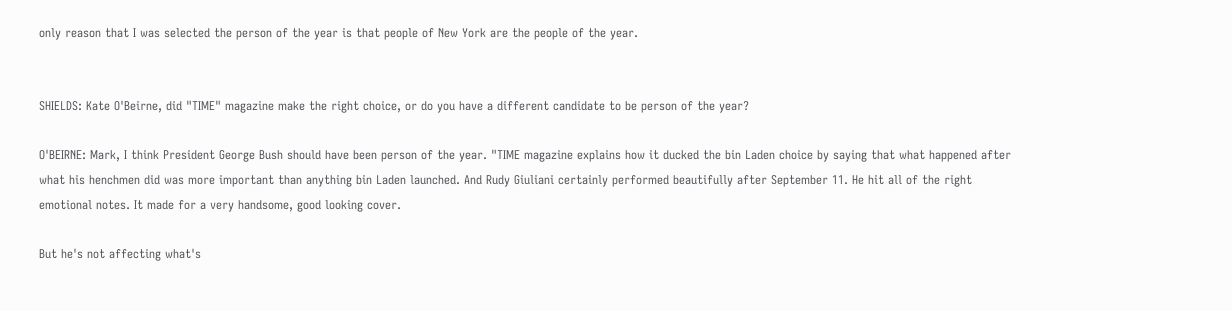only reason that I was selected the person of the year is that people of New York are the people of the year.


SHIELDS: Kate O'Beirne, did "TIME" magazine make the right choice, or do you have a different candidate to be person of the year?

O'BEIRNE: Mark, I think President George Bush should have been person of the year. "TIME magazine explains how it ducked the bin Laden choice by saying that what happened after what his henchmen did was more important than anything bin Laden launched. And Rudy Giuliani certainly performed beautifully after September 11. He hit all of the right emotional notes. It made for a very handsome, good looking cover.

But he's not affecting what's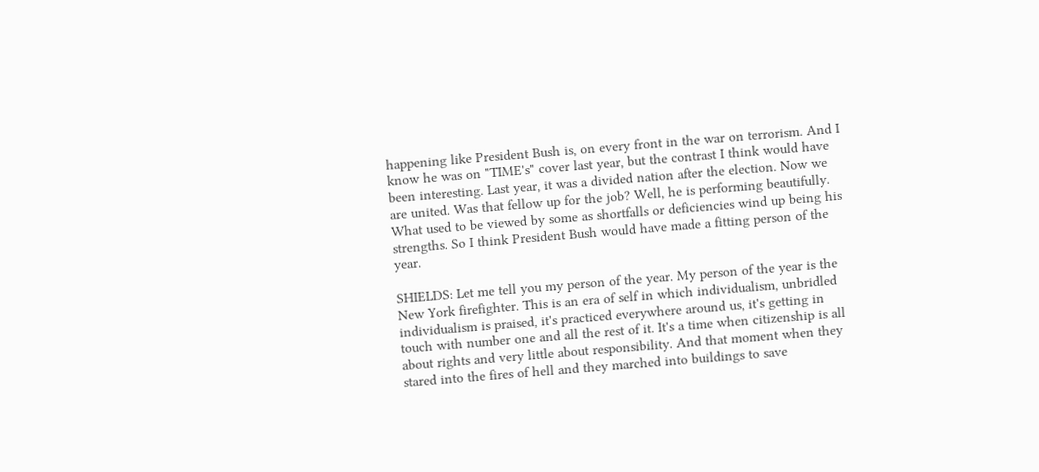happening like President Bush is, on every front in the war on terrorism. And I know he was on "TIME's" cover last year, but the contrast I think would have been interesting. Last year, it was a divided nation after the election. Now we are united. Was that fellow up for the job? Well, he is performing beautifully. What used to be viewed by some as shortfalls or deficiencies wind up being his strengths. So I think President Bush would have made a fitting person of the year.

SHIELDS: Let me tell you my person of the year. My person of the year is the New York firefighter. This is an era of self in which individualism, unbridled individualism is praised, it's practiced everywhere around us, it's getting in touch with number one and all the rest of it. It's a time when citizenship is all about rights and very little about responsibility. And that moment when they stared into the fires of hell and they marched into buildings to save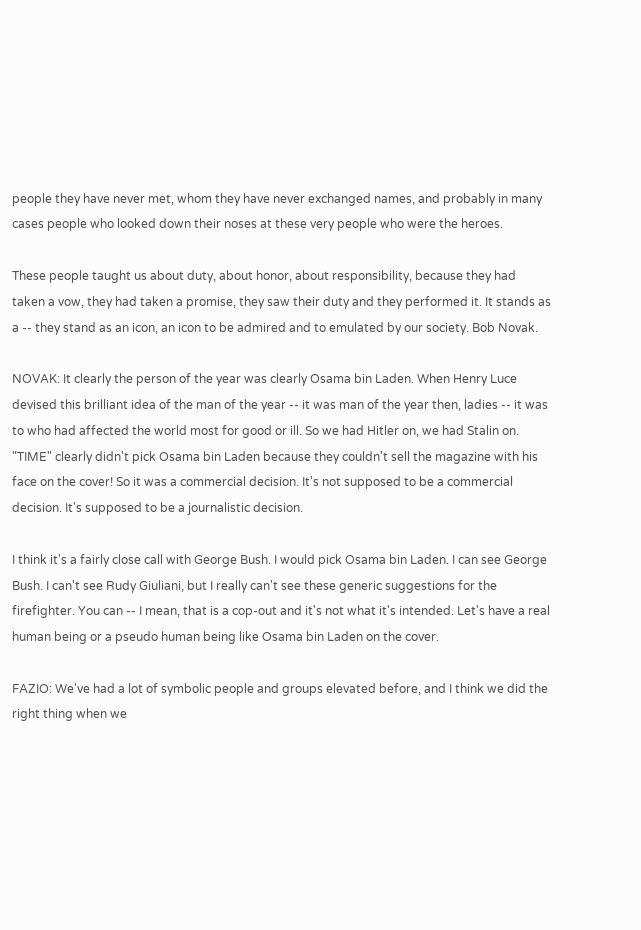people they have never met, whom they have never exchanged names, and probably in many cases people who looked down their noses at these very people who were the heroes.

These people taught us about duty, about honor, about responsibility, because they had taken a vow, they had taken a promise, they saw their duty and they performed it. It stands as a -- they stand as an icon, an icon to be admired and to emulated by our society. Bob Novak.

NOVAK: It clearly the person of the year was clearly Osama bin Laden. When Henry Luce devised this brilliant idea of the man of the year -- it was man of the year then, ladies -- it was to who had affected the world most for good or ill. So we had Hitler on, we had Stalin on. "TIME" clearly didn't pick Osama bin Laden because they couldn't sell the magazine with his face on the cover! So it was a commercial decision. It's not supposed to be a commercial decision. It's supposed to be a journalistic decision.

I think it's a fairly close call with George Bush. I would pick Osama bin Laden. I can see George Bush. I can't see Rudy Giuliani, but I really can't see these generic suggestions for the firefighter. You can -- I mean, that is a cop-out and it's not what it's intended. Let's have a real human being or a pseudo human being like Osama bin Laden on the cover.

FAZIO: We've had a lot of symbolic people and groups elevated before, and I think we did the right thing when we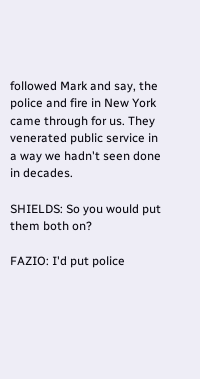followed Mark and say, the police and fire in New York came through for us. They venerated public service in a way we hadn't seen done in decades.

SHIELDS: So you would put them both on?

FAZIO: I'd put police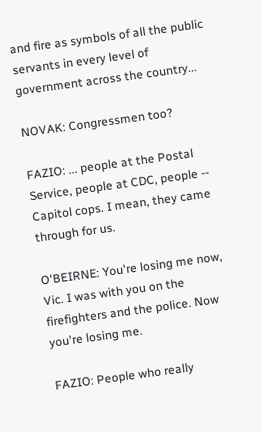and fire as symbols of all the public servants in every level of government across the country...

NOVAK: Congressmen too?

FAZIO: ... people at the Postal Service, people at CDC, people -- Capitol cops. I mean, they came through for us.

O'BEIRNE: You're losing me now, Vic. I was with you on the firefighters and the police. Now you're losing me.

FAZIO: People who really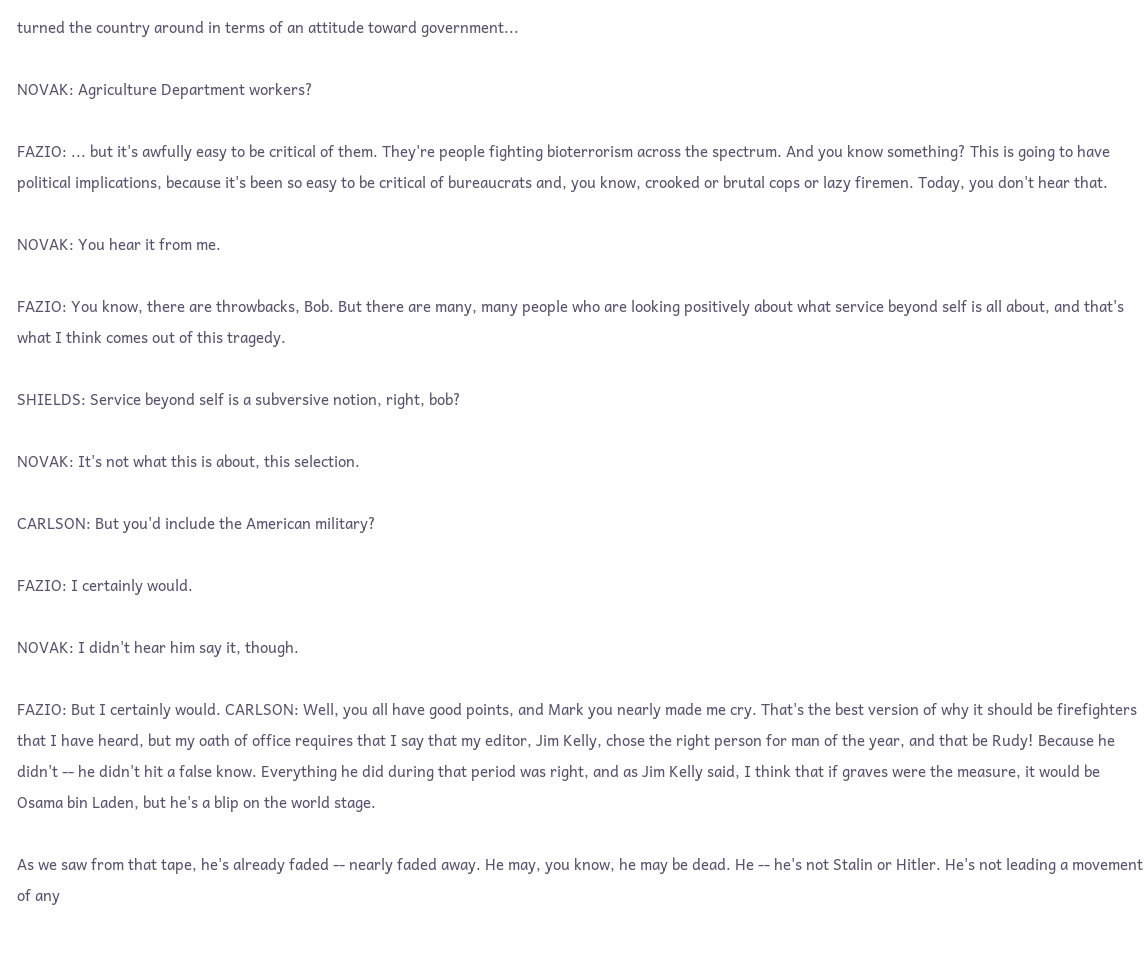turned the country around in terms of an attitude toward government...

NOVAK: Agriculture Department workers?

FAZIO: ... but it's awfully easy to be critical of them. They're people fighting bioterrorism across the spectrum. And you know something? This is going to have political implications, because it's been so easy to be critical of bureaucrats and, you know, crooked or brutal cops or lazy firemen. Today, you don't hear that.

NOVAK: You hear it from me.

FAZIO: You know, there are throwbacks, Bob. But there are many, many people who are looking positively about what service beyond self is all about, and that's what I think comes out of this tragedy.

SHIELDS: Service beyond self is a subversive notion, right, bob?

NOVAK: It's not what this is about, this selection.

CARLSON: But you'd include the American military?

FAZIO: I certainly would.

NOVAK: I didn't hear him say it, though.

FAZIO: But I certainly would. CARLSON: Well, you all have good points, and Mark you nearly made me cry. That's the best version of why it should be firefighters that I have heard, but my oath of office requires that I say that my editor, Jim Kelly, chose the right person for man of the year, and that be Rudy! Because he didn't -- he didn't hit a false know. Everything he did during that period was right, and as Jim Kelly said, I think that if graves were the measure, it would be Osama bin Laden, but he's a blip on the world stage.

As we saw from that tape, he's already faded -- nearly faded away. He may, you know, he may be dead. He -- he's not Stalin or Hitler. He's not leading a movement of any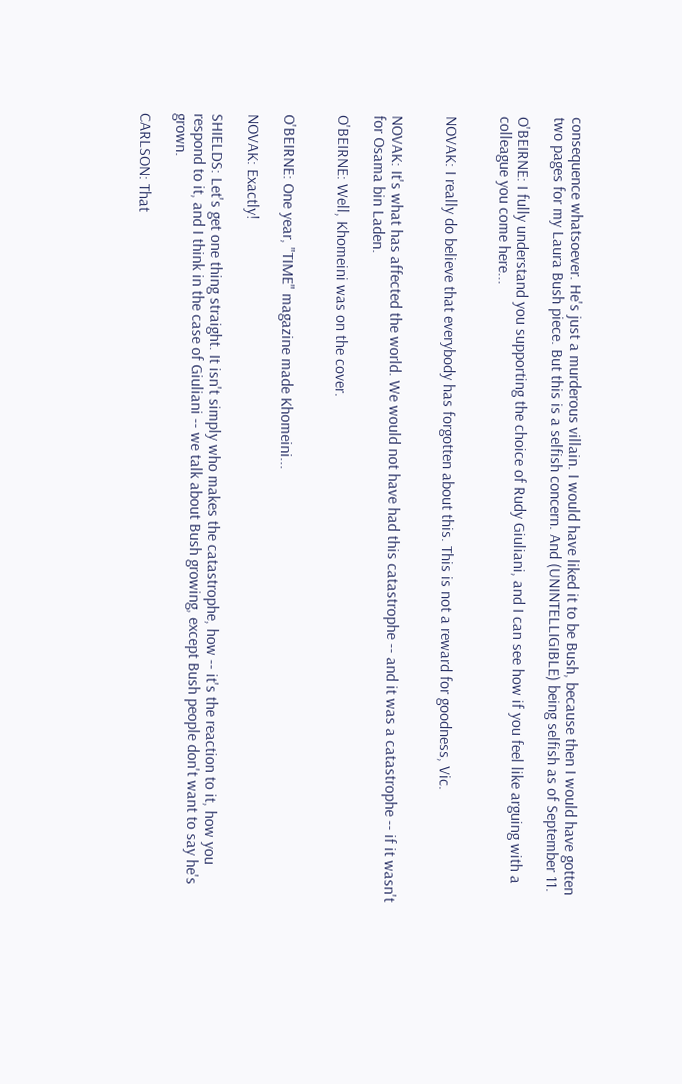consequence whatsoever. He's just a murderous villain. I would have liked it to be Bush, because then I would have gotten two pages for my Laura Bush piece. But this is a selfish concern. And (UNINTELLIGIBLE) being selfish as of September 11.

O'BEIRNE: I fully understand you supporting the choice of Rudy Giuliani, and I can see how if you feel like arguing with a colleague you come here...


NOVAK: I really do believe that everybody has forgotten about this. This is not a reward for goodness, Vic.


NOVAK: It's what has affected the world. We would not have had this catastrophe -- and it was a catastrophe -- if it wasn't for Osama bin Laden.

O'BEIRNE: Well, Khomeini was on the cover.


O'BEIRNE: One year, "TIME" magazine made Khomeini...

NOVAK: Exactly!

SHIELDS: Let's get one thing straight. It isn't simply who makes the catastrophe, how -- it's the reaction to it, how you respond to it, and I think in the case of Giuliani -- we talk about Bush growing, except Bush people don't want to say he's grown.

CARLSON: That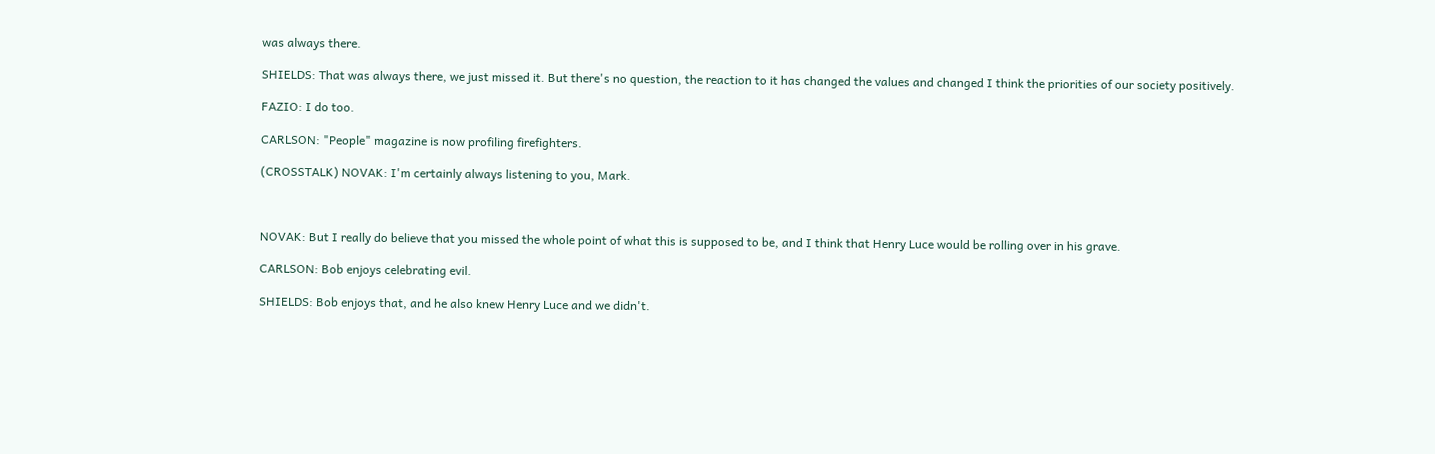was always there.

SHIELDS: That was always there, we just missed it. But there's no question, the reaction to it has changed the values and changed I think the priorities of our society positively.

FAZIO: I do too.

CARLSON: "People" magazine is now profiling firefighters.

(CROSSTALK) NOVAK: I'm certainly always listening to you, Mark.



NOVAK: But I really do believe that you missed the whole point of what this is supposed to be, and I think that Henry Luce would be rolling over in his grave.

CARLSON: Bob enjoys celebrating evil.

SHIELDS: Bob enjoys that, and he also knew Henry Luce and we didn't.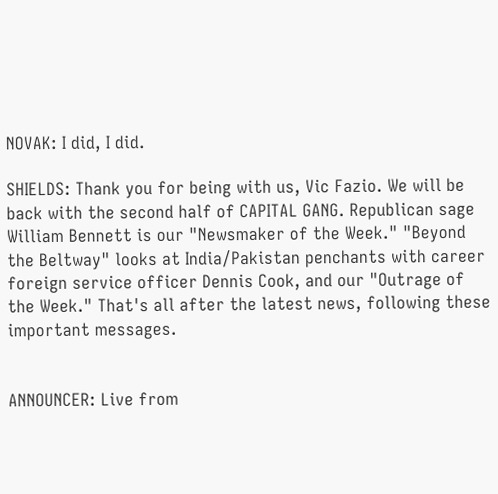NOVAK: I did, I did.

SHIELDS: Thank you for being with us, Vic Fazio. We will be back with the second half of CAPITAL GANG. Republican sage William Bennett is our "Newsmaker of the Week." "Beyond the Beltway" looks at India/Pakistan penchants with career foreign service officer Dennis Cook, and our "Outrage of the Week." That's all after the latest news, following these important messages.


ANNOUNCER: Live from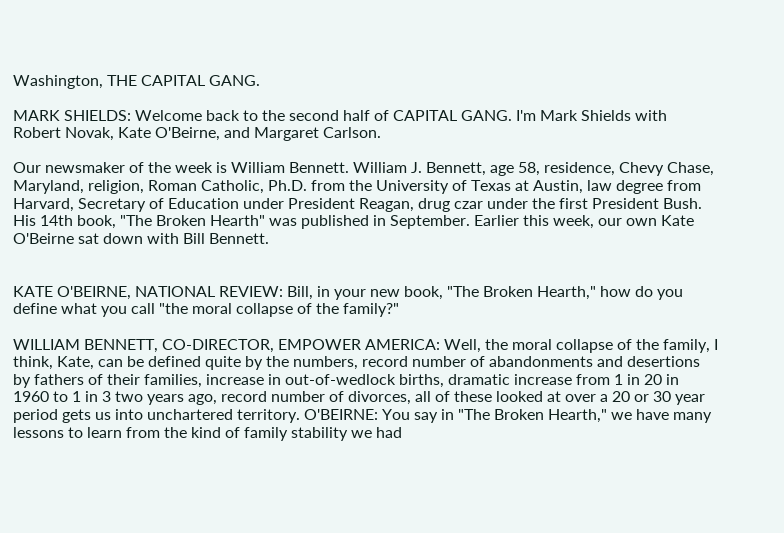Washington, THE CAPITAL GANG.

MARK SHIELDS: Welcome back to the second half of CAPITAL GANG. I'm Mark Shields with Robert Novak, Kate O'Beirne, and Margaret Carlson.

Our newsmaker of the week is William Bennett. William J. Bennett, age 58, residence, Chevy Chase, Maryland, religion, Roman Catholic, Ph.D. from the University of Texas at Austin, law degree from Harvard, Secretary of Education under President Reagan, drug czar under the first President Bush. His 14th book, "The Broken Hearth" was published in September. Earlier this week, our own Kate O'Beirne sat down with Bill Bennett.


KATE O'BEIRNE, NATIONAL REVIEW: Bill, in your new book, "The Broken Hearth," how do you define what you call "the moral collapse of the family?"

WILLIAM BENNETT, CO-DIRECTOR, EMPOWER AMERICA: Well, the moral collapse of the family, I think, Kate, can be defined quite by the numbers, record number of abandonments and desertions by fathers of their families, increase in out-of-wedlock births, dramatic increase from 1 in 20 in 1960 to 1 in 3 two years ago, record number of divorces, all of these looked at over a 20 or 30 year period gets us into unchartered territory. O'BEIRNE: You say in "The Broken Hearth," we have many lessons to learn from the kind of family stability we had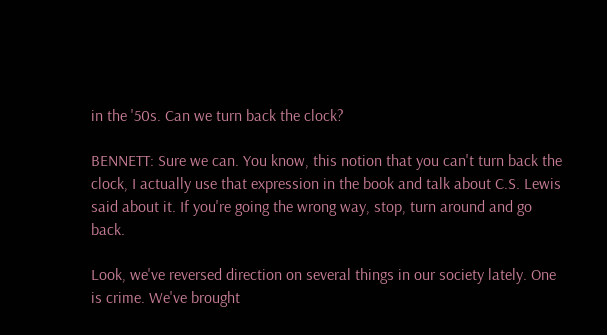in the '50s. Can we turn back the clock?

BENNETT: Sure we can. You know, this notion that you can't turn back the clock, I actually use that expression in the book and talk about C.S. Lewis said about it. If you're going the wrong way, stop, turn around and go back.

Look, we've reversed direction on several things in our society lately. One is crime. We've brought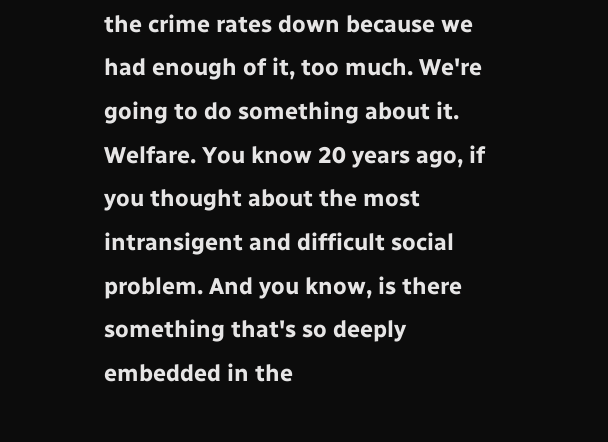the crime rates down because we had enough of it, too much. We're going to do something about it. Welfare. You know 20 years ago, if you thought about the most intransigent and difficult social problem. And you know, is there something that's so deeply embedded in the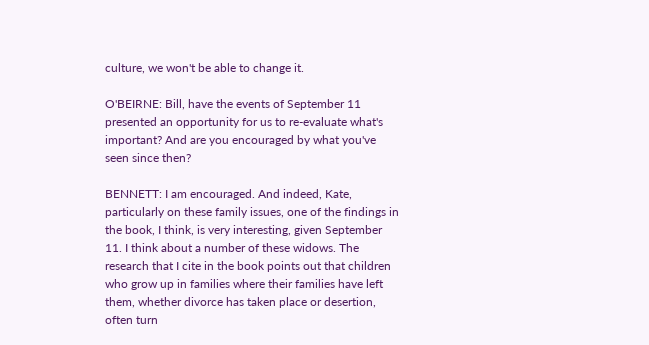culture, we won't be able to change it.

O'BEIRNE: Bill, have the events of September 11 presented an opportunity for us to re-evaluate what's important? And are you encouraged by what you've seen since then?

BENNETT: I am encouraged. And indeed, Kate, particularly on these family issues, one of the findings in the book, I think, is very interesting, given September 11. I think about a number of these widows. The research that I cite in the book points out that children who grow up in families where their families have left them, whether divorce has taken place or desertion, often turn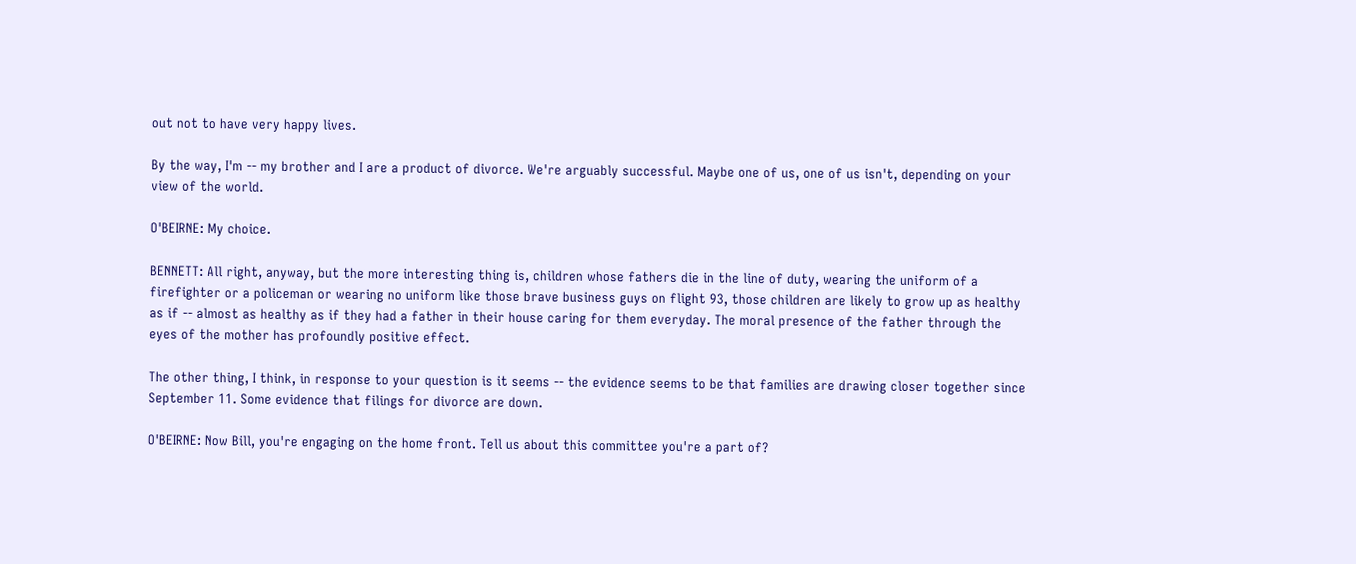out not to have very happy lives.

By the way, I'm -- my brother and I are a product of divorce. We're arguably successful. Maybe one of us, one of us isn't, depending on your view of the world.

O'BEIRNE: My choice.

BENNETT: All right, anyway, but the more interesting thing is, children whose fathers die in the line of duty, wearing the uniform of a firefighter or a policeman or wearing no uniform like those brave business guys on flight 93, those children are likely to grow up as healthy as if -- almost as healthy as if they had a father in their house caring for them everyday. The moral presence of the father through the eyes of the mother has profoundly positive effect.

The other thing, I think, in response to your question is it seems -- the evidence seems to be that families are drawing closer together since September 11. Some evidence that filings for divorce are down.

O'BEIRNE: Now Bill, you're engaging on the home front. Tell us about this committee you're a part of?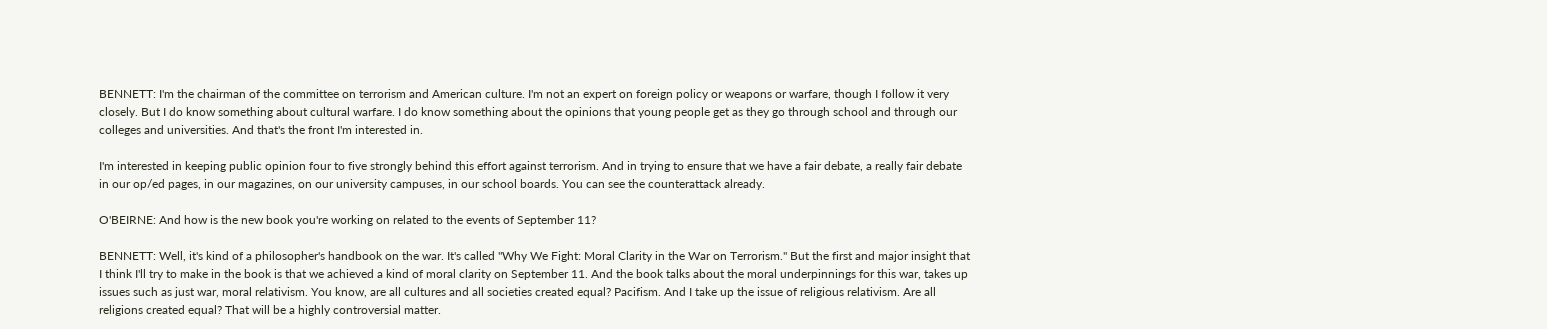BENNETT: I'm the chairman of the committee on terrorism and American culture. I'm not an expert on foreign policy or weapons or warfare, though I follow it very closely. But I do know something about cultural warfare. I do know something about the opinions that young people get as they go through school and through our colleges and universities. And that's the front I'm interested in.

I'm interested in keeping public opinion four to five strongly behind this effort against terrorism. And in trying to ensure that we have a fair debate, a really fair debate in our op/ed pages, in our magazines, on our university campuses, in our school boards. You can see the counterattack already.

O'BEIRNE: And how is the new book you're working on related to the events of September 11?

BENNETT: Well, it's kind of a philosopher's handbook on the war. It's called "Why We Fight: Moral Clarity in the War on Terrorism." But the first and major insight that I think I'll try to make in the book is that we achieved a kind of moral clarity on September 11. And the book talks about the moral underpinnings for this war, takes up issues such as just war, moral relativism. You know, are all cultures and all societies created equal? Pacifism. And I take up the issue of religious relativism. Are all religions created equal? That will be a highly controversial matter.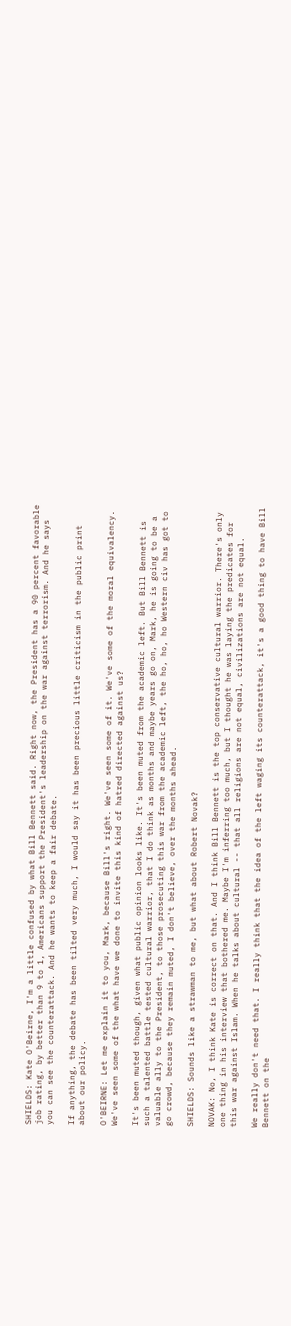SHIELDS: Kate O'Beirne, I'm a little confused by what Bill Bennett said. Right now, the President has a 90 percent favorable job rating, by better than 9 to 1, Americans support the President's leadership on the war against terrorism. And he says you can see the counterattack. And he wants to keep a fair debate.

If anything, the debate has been tilted very much, I would say it has been precious little criticism in the public print about our policy.

O'BEIRNE: Let me explain it to you, Mark, because Bill's right. We've seen some of it. We've some of the moral equivalency. We've seen some of the what have we done to invite this kind of hatred directed against us?

It's been muted though, given what public opinion looks like. It's been muted from the academic left. But Bill Bennett is such a talented battle tested cultural warrior, that I do think as months and maybe years go on, Mark, he is going to be a valuable ally to the President, to those prosecuting this war from the academic left, the ho, ho, ho Western civ has got to go crowd, because they remain muted, I don't believe, over the months ahead.

SHIELDS: Sounds like a strawman to me, but what about Robert Novak?

NOVAK: No, I think Kate is correct on that. And I think Bill Bennett is the top conservative cultural warrior. There's only one thing in his interview that bothered me. Maybe I'm inferring too much, but I thought he was laying the predicates for this war against Islam. When he talks about cultural -- that all religions are not equal, civilizations are not equal.

We really don't need that. I really think that the idea of the left waging its counterattack, it's a good thing to have Bill Bennett on the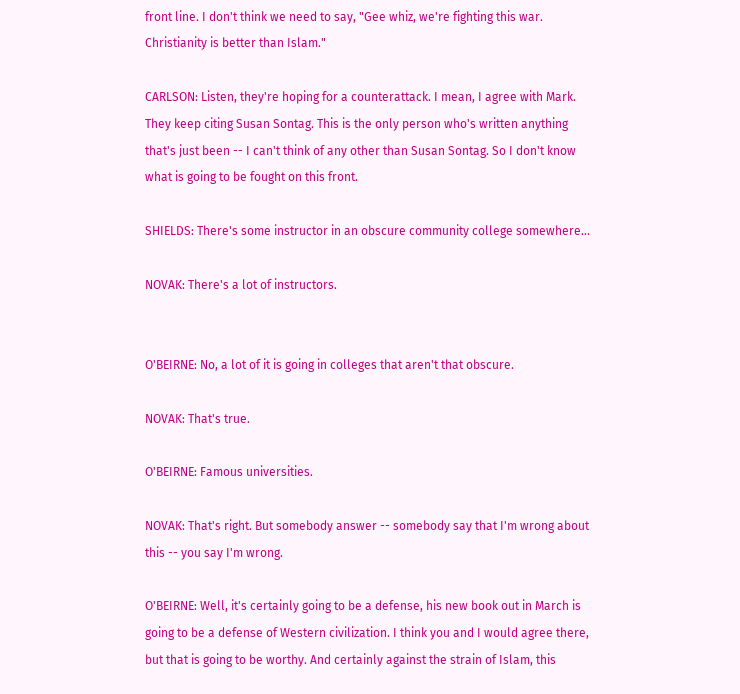front line. I don't think we need to say, "Gee whiz, we're fighting this war. Christianity is better than Islam."

CARLSON: Listen, they're hoping for a counterattack. I mean, I agree with Mark. They keep citing Susan Sontag. This is the only person who's written anything that's just been -- I can't think of any other than Susan Sontag. So I don't know what is going to be fought on this front.

SHIELDS: There's some instructor in an obscure community college somewhere...

NOVAK: There's a lot of instructors.


O'BEIRNE: No, a lot of it is going in colleges that aren't that obscure.

NOVAK: That's true.

O'BEIRNE: Famous universities.

NOVAK: That's right. But somebody answer -- somebody say that I'm wrong about this -- you say I'm wrong.

O'BEIRNE: Well, it's certainly going to be a defense, his new book out in March is going to be a defense of Western civilization. I think you and I would agree there, but that is going to be worthy. And certainly against the strain of Islam, this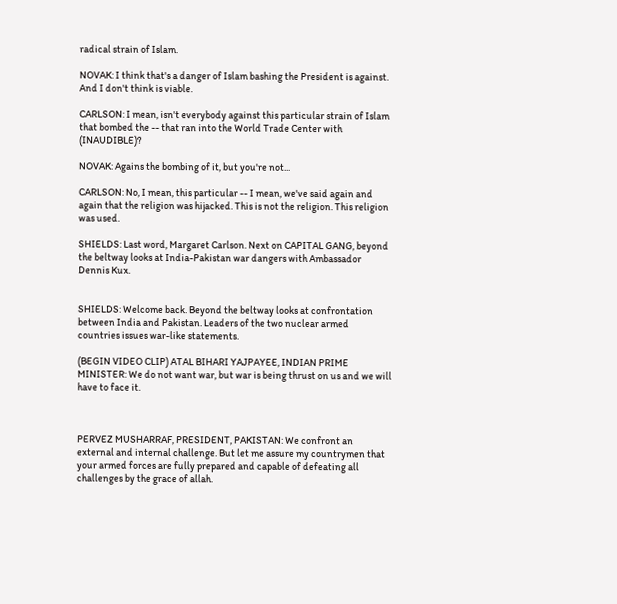radical strain of Islam.

NOVAK: I think that's a danger of Islam bashing the President is against. And I don't think is viable.

CARLSON: I mean, isn't everybody against this particular strain of Islam that bombed the -- that ran into the World Trade Center with (INAUDIBLE)?

NOVAK: Agains the bombing of it, but you're not...

CARLSON: No, I mean, this particular -- I mean, we've said again and again that the religion was hijacked. This is not the religion. This religion was used.

SHIELDS: Last word, Margaret Carlson. Next on CAPITAL GANG, beyond the beltway looks at India-Pakistan war dangers with Ambassador Dennis Kux.


SHIELDS: Welcome back. Beyond the beltway looks at confrontation between India and Pakistan. Leaders of the two nuclear armed countries issues war-like statements.

(BEGIN VIDEO CLIP) ATAL BIHARI YAJPAYEE, INDIAN PRIME MINISTER: We do not want war, but war is being thrust on us and we will have to face it.



PERVEZ MUSHARRAF, PRESIDENT, PAKISTAN: We confront an external and internal challenge. But let me assure my countrymen that your armed forces are fully prepared and capable of defeating all challenges by the grace of allah.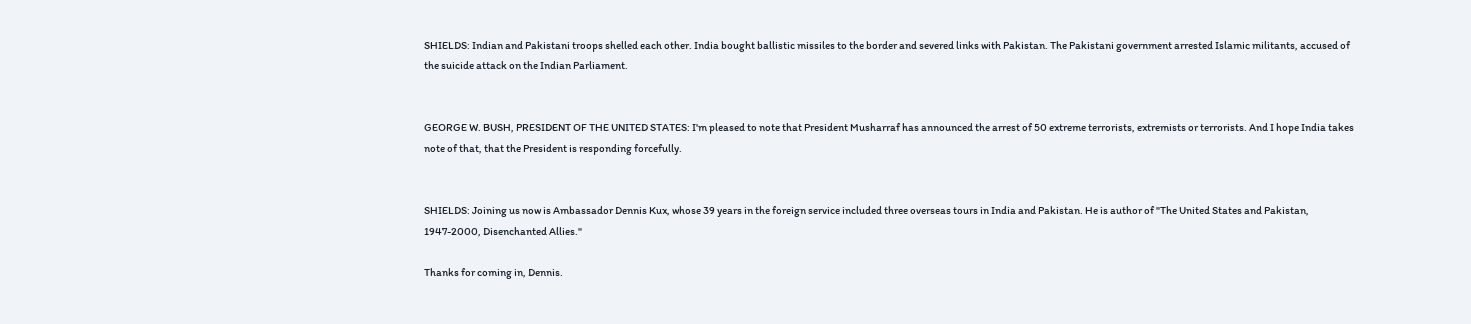SHIELDS: Indian and Pakistani troops shelled each other. India bought ballistic missiles to the border and severed links with Pakistan. The Pakistani government arrested Islamic militants, accused of the suicide attack on the Indian Parliament.


GEORGE W. BUSH, PRESIDENT OF THE UNITED STATES: I'm pleased to note that President Musharraf has announced the arrest of 50 extreme terrorists, extremists or terrorists. And I hope India takes note of that, that the President is responding forcefully.


SHIELDS: Joining us now is Ambassador Dennis Kux, whose 39 years in the foreign service included three overseas tours in India and Pakistan. He is author of "The United States and Pakistan, 1947-2000, Disenchanted Allies."

Thanks for coming in, Dennis.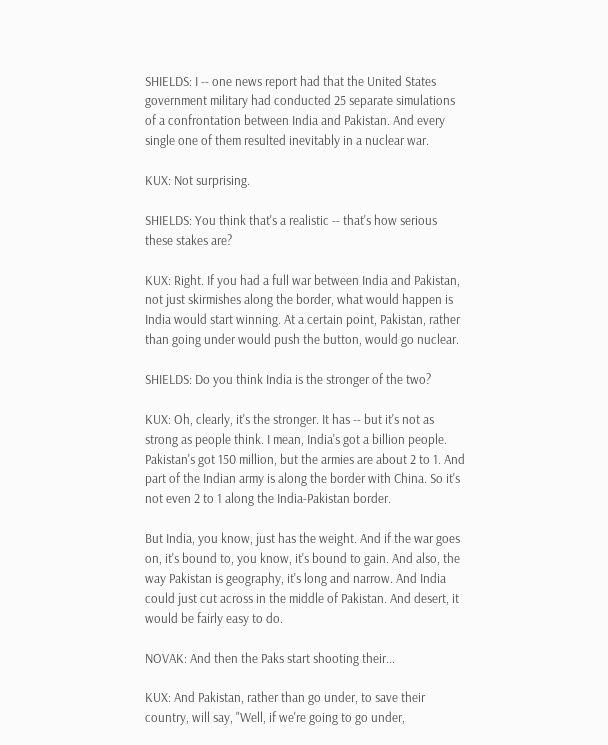SHIELDS: I -- one news report had that the United States government military had conducted 25 separate simulations of a confrontation between India and Pakistan. And every single one of them resulted inevitably in a nuclear war.

KUX: Not surprising.

SHIELDS: You think that's a realistic -- that's how serious these stakes are?

KUX: Right. If you had a full war between India and Pakistan, not just skirmishes along the border, what would happen is India would start winning. At a certain point, Pakistan, rather than going under would push the button, would go nuclear.

SHIELDS: Do you think India is the stronger of the two?

KUX: Oh, clearly, it's the stronger. It has -- but it's not as strong as people think. I mean, India's got a billion people. Pakistan's got 150 million, but the armies are about 2 to 1. And part of the Indian army is along the border with China. So it's not even 2 to 1 along the India-Pakistan border.

But India, you know, just has the weight. And if the war goes on, it's bound to, you know, it's bound to gain. And also, the way Pakistan is geography, it's long and narrow. And India could just cut across in the middle of Pakistan. And desert, it would be fairly easy to do.

NOVAK: And then the Paks start shooting their...

KUX: And Pakistan, rather than go under, to save their country, will say, "Well, if we're going to go under,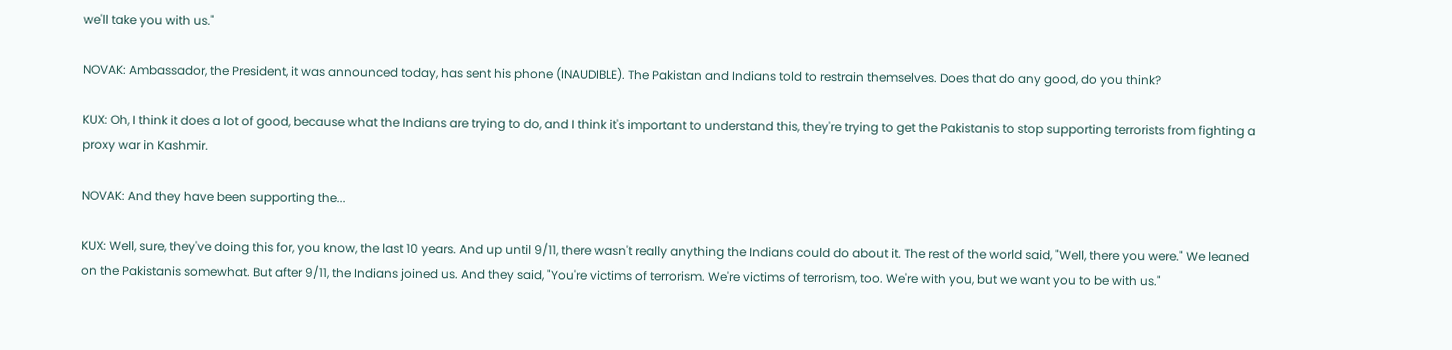we'll take you with us."

NOVAK: Ambassador, the President, it was announced today, has sent his phone (INAUDIBLE). The Pakistan and Indians told to restrain themselves. Does that do any good, do you think?

KUX: Oh, I think it does a lot of good, because what the Indians are trying to do, and I think it's important to understand this, they're trying to get the Pakistanis to stop supporting terrorists from fighting a proxy war in Kashmir.

NOVAK: And they have been supporting the...

KUX: Well, sure, they've doing this for, you know, the last 10 years. And up until 9/11, there wasn't really anything the Indians could do about it. The rest of the world said, "Well, there you were." We leaned on the Pakistanis somewhat. But after 9/11, the Indians joined us. And they said, "You're victims of terrorism. We're victims of terrorism, too. We're with you, but we want you to be with us."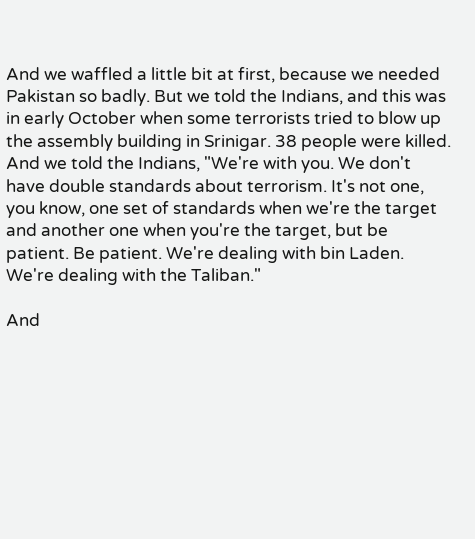And we waffled a little bit at first, because we needed Pakistan so badly. But we told the Indians, and this was in early October when some terrorists tried to blow up the assembly building in Srinigar. 38 people were killed. And we told the Indians, "We're with you. We don't have double standards about terrorism. It's not one, you know, one set of standards when we're the target and another one when you're the target, but be patient. Be patient. We're dealing with bin Laden. We're dealing with the Taliban."

And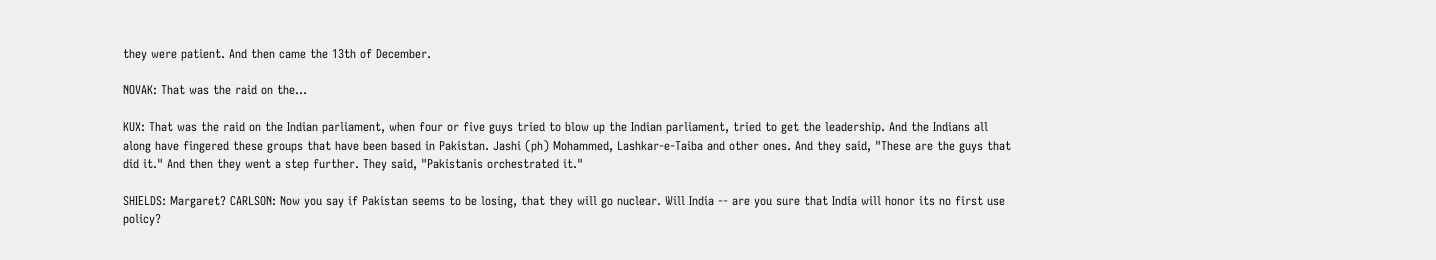they were patient. And then came the 13th of December.

NOVAK: That was the raid on the...

KUX: That was the raid on the Indian parliament, when four or five guys tried to blow up the Indian parliament, tried to get the leadership. And the Indians all along have fingered these groups that have been based in Pakistan. Jashi (ph) Mohammed, Lashkar-e-Taiba and other ones. And they said, "These are the guys that did it." And then they went a step further. They said, "Pakistanis orchestrated it."

SHIELDS: Margaret? CARLSON: Now you say if Pakistan seems to be losing, that they will go nuclear. Will India -- are you sure that India will honor its no first use policy?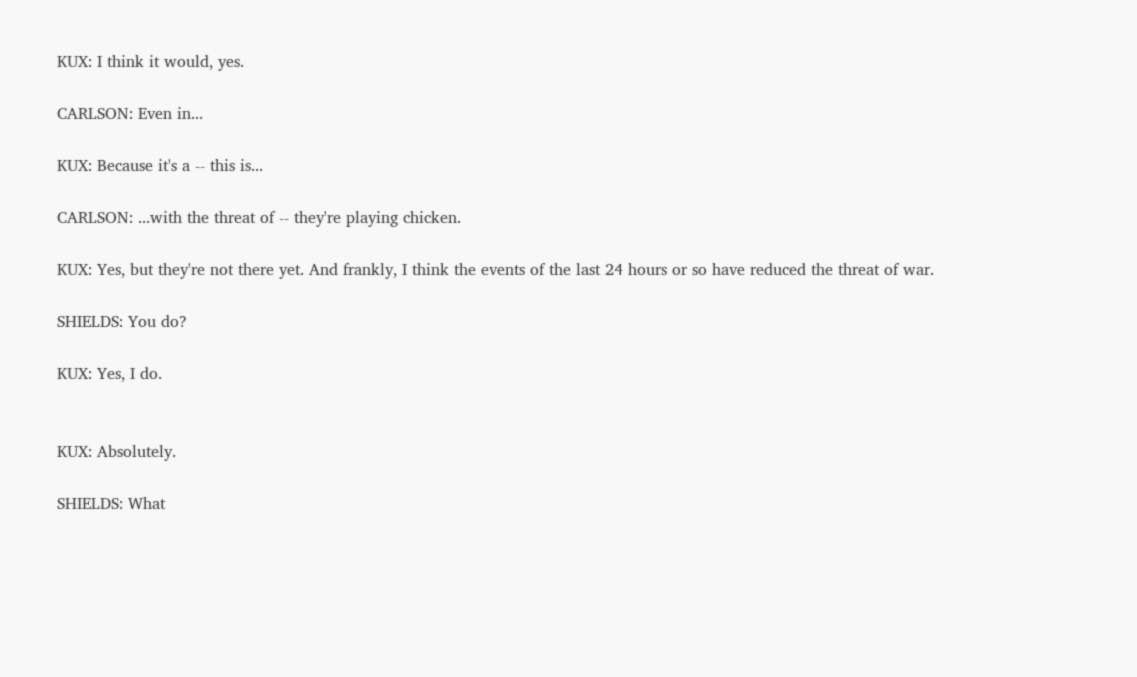KUX: I think it would, yes.

CARLSON: Even in...

KUX: Because it's a -- this is...

CARLSON: ...with the threat of -- they're playing chicken.

KUX: Yes, but they're not there yet. And frankly, I think the events of the last 24 hours or so have reduced the threat of war.

SHIELDS: You do?

KUX: Yes, I do.


KUX: Absolutely.

SHIELDS: What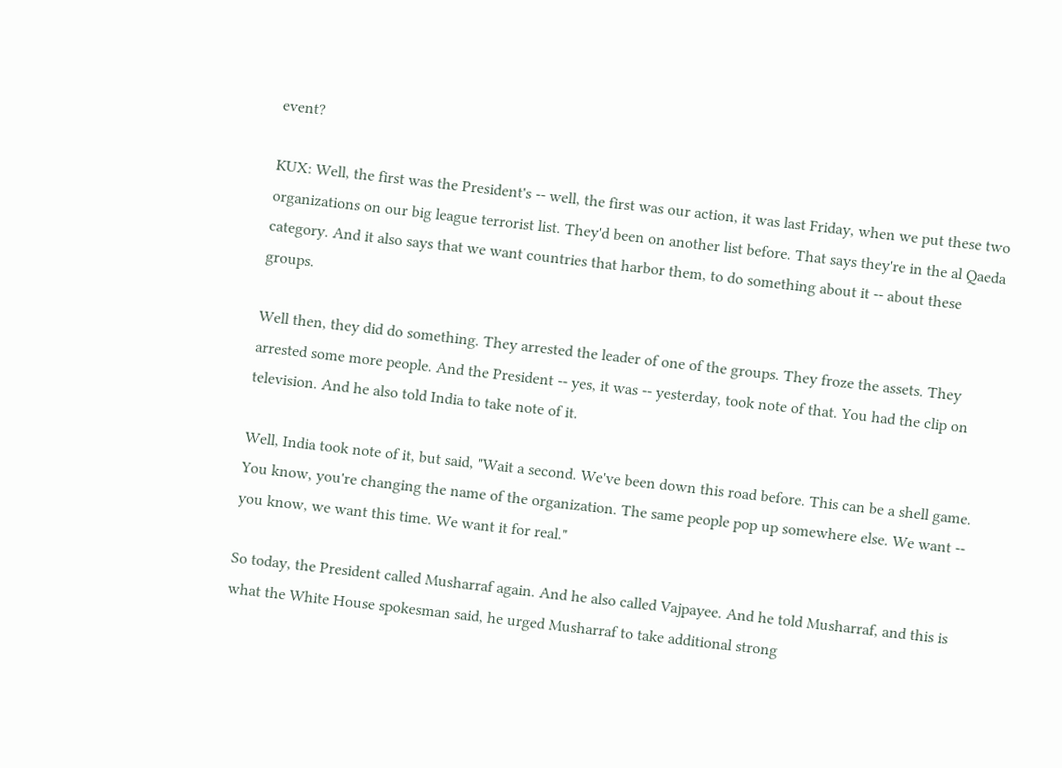event?

KUX: Well, the first was the President's -- well, the first was our action, it was last Friday, when we put these two organizations on our big league terrorist list. They'd been on another list before. That says they're in the al Qaeda category. And it also says that we want countries that harbor them, to do something about it -- about these groups.

Well then, they did do something. They arrested the leader of one of the groups. They froze the assets. They arrested some more people. And the President -- yes, it was -- yesterday, took note of that. You had the clip on television. And he also told India to take note of it.

Well, India took note of it, but said, "Wait a second. We've been down this road before. This can be a shell game. You know, you're changing the name of the organization. The same people pop up somewhere else. We want -- you know, we want this time. We want it for real."

So today, the President called Musharraf again. And he also called Vajpayee. And he told Musharraf, and this is what the White House spokesman said, he urged Musharraf to take additional strong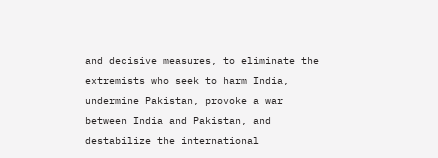and decisive measures, to eliminate the extremists who seek to harm India, undermine Pakistan, provoke a war between India and Pakistan, and destabilize the international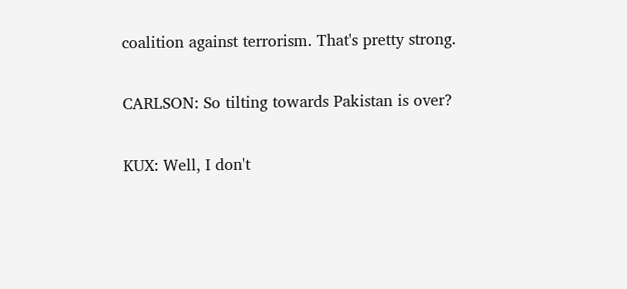coalition against terrorism. That's pretty strong.

CARLSON: So tilting towards Pakistan is over?

KUX: Well, I don't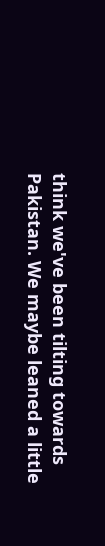think we've been tilting towards Pakistan. We maybe leaned a little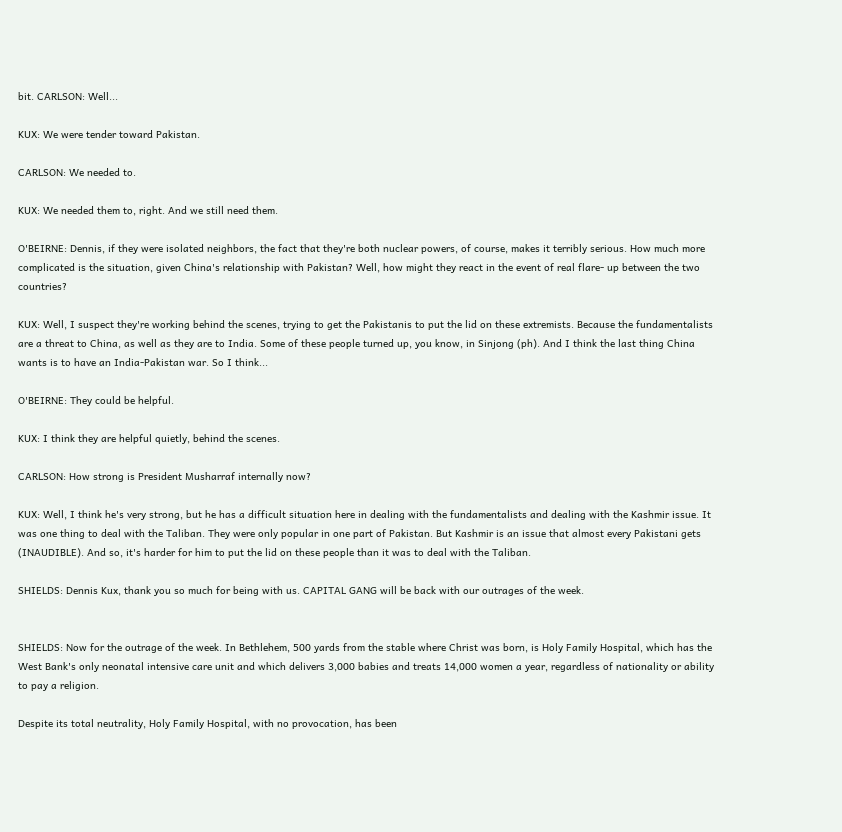bit. CARLSON: Well...

KUX: We were tender toward Pakistan.

CARLSON: We needed to.

KUX: We needed them to, right. And we still need them.

O'BEIRNE: Dennis, if they were isolated neighbors, the fact that they're both nuclear powers, of course, makes it terribly serious. How much more complicated is the situation, given China's relationship with Pakistan? Well, how might they react in the event of real flare- up between the two countries?

KUX: Well, I suspect they're working behind the scenes, trying to get the Pakistanis to put the lid on these extremists. Because the fundamentalists are a threat to China, as well as they are to India. Some of these people turned up, you know, in Sinjong (ph). And I think the last thing China wants is to have an India-Pakistan war. So I think...

O'BEIRNE: They could be helpful.

KUX: I think they are helpful quietly, behind the scenes.

CARLSON: How strong is President Musharraf internally now?

KUX: Well, I think he's very strong, but he has a difficult situation here in dealing with the fundamentalists and dealing with the Kashmir issue. It was one thing to deal with the Taliban. They were only popular in one part of Pakistan. But Kashmir is an issue that almost every Pakistani gets (INAUDIBLE). And so, it's harder for him to put the lid on these people than it was to deal with the Taliban.

SHIELDS: Dennis Kux, thank you so much for being with us. CAPITAL GANG will be back with our outrages of the week.


SHIELDS: Now for the outrage of the week. In Bethlehem, 500 yards from the stable where Christ was born, is Holy Family Hospital, which has the West Bank's only neonatal intensive care unit and which delivers 3,000 babies and treats 14,000 women a year, regardless of nationality or ability to pay a religion.

Despite its total neutrality, Holy Family Hospital, with no provocation, has been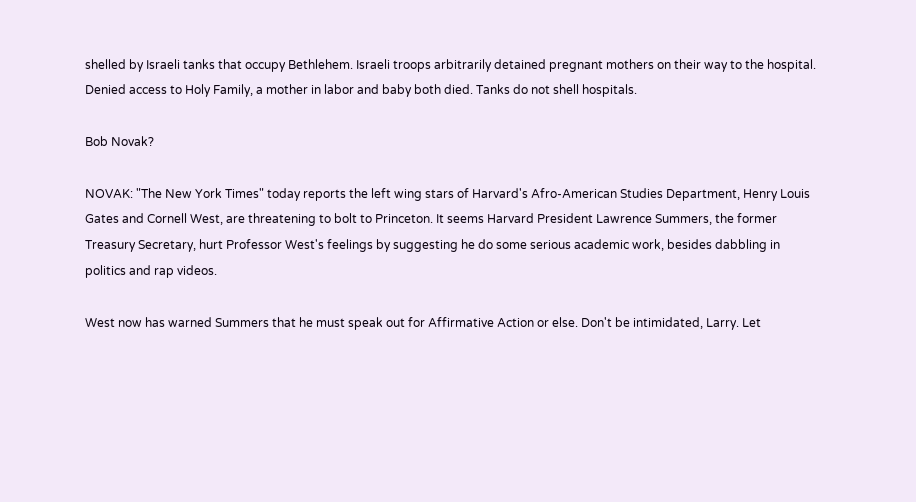shelled by Israeli tanks that occupy Bethlehem. Israeli troops arbitrarily detained pregnant mothers on their way to the hospital. Denied access to Holy Family, a mother in labor and baby both died. Tanks do not shell hospitals.

Bob Novak?

NOVAK: "The New York Times" today reports the left wing stars of Harvard's Afro-American Studies Department, Henry Louis Gates and Cornell West, are threatening to bolt to Princeton. It seems Harvard President Lawrence Summers, the former Treasury Secretary, hurt Professor West's feelings by suggesting he do some serious academic work, besides dabbling in politics and rap videos.

West now has warned Summers that he must speak out for Affirmative Action or else. Don't be intimidated, Larry. Let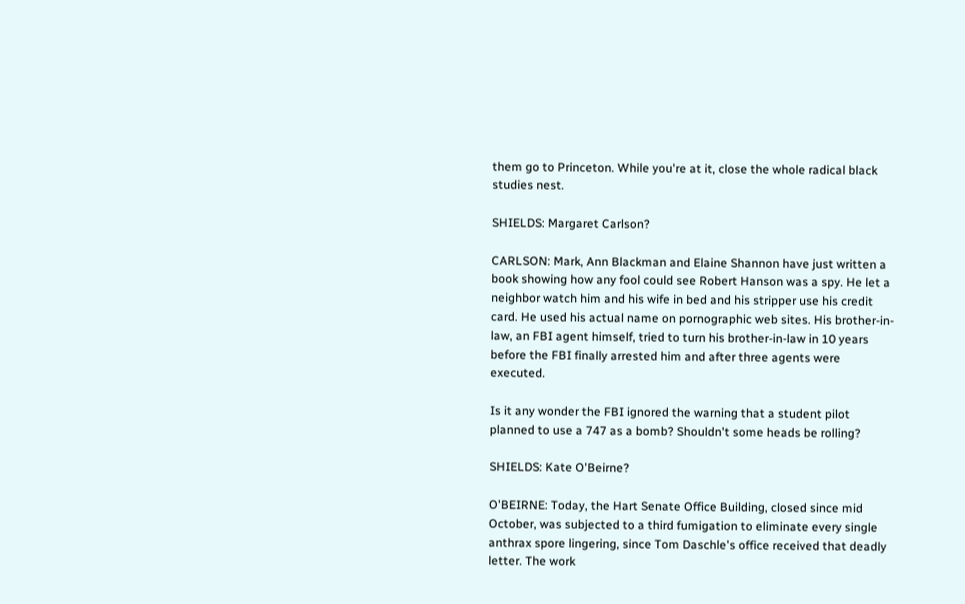them go to Princeton. While you're at it, close the whole radical black studies nest.

SHIELDS: Margaret Carlson?

CARLSON: Mark, Ann Blackman and Elaine Shannon have just written a book showing how any fool could see Robert Hanson was a spy. He let a neighbor watch him and his wife in bed and his stripper use his credit card. He used his actual name on pornographic web sites. His brother-in-law, an FBI agent himself, tried to turn his brother-in-law in 10 years before the FBI finally arrested him and after three agents were executed.

Is it any wonder the FBI ignored the warning that a student pilot planned to use a 747 as a bomb? Shouldn't some heads be rolling?

SHIELDS: Kate O'Beirne?

O'BEIRNE: Today, the Hart Senate Office Building, closed since mid October, was subjected to a third fumigation to eliminate every single anthrax spore lingering, since Tom Daschle's office received that deadly letter. The work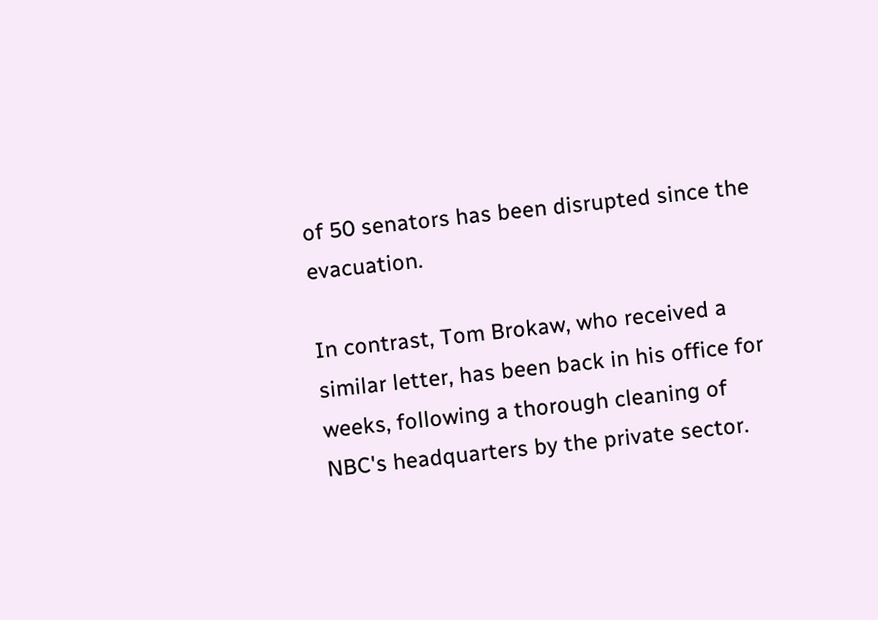of 50 senators has been disrupted since the evacuation.

In contrast, Tom Brokaw, who received a similar letter, has been back in his office for weeks, following a thorough cleaning of NBC's headquarters by the private sector.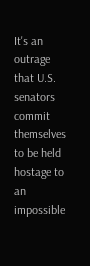It's an outrage that U.S. senators commit themselves to be held hostage to an impossible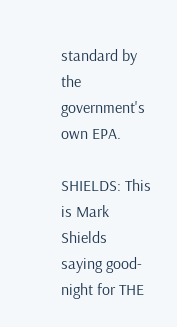standard by the government's own EPA.

SHIELDS: This is Mark Shields saying good-night for THE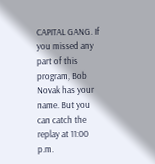CAPITAL GANG. If you missed any part of this program, Bob Novak has your name. But you can catch the replay at 11:00 p.m.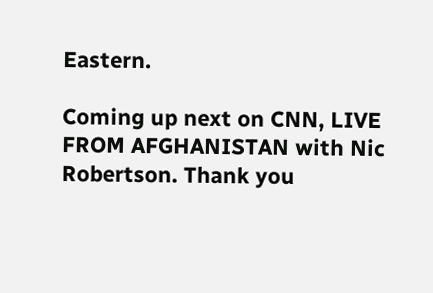Eastern.

Coming up next on CNN, LIVE FROM AFGHANISTAN with Nic Robertson. Thank you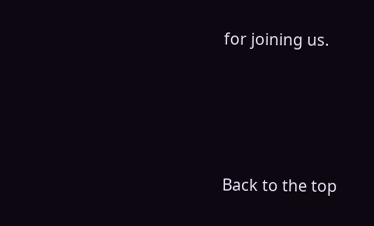for joining us.




Back to the top